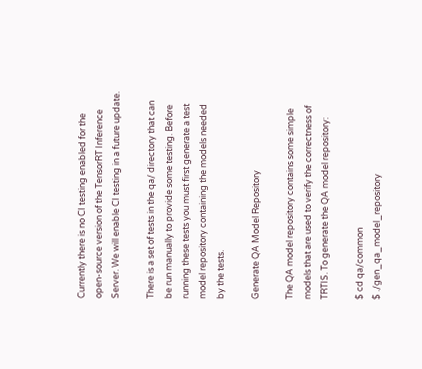Currently there is no CI testing enabled for the open-source version of the TensorRT Inference Server. We will enable CI testing in a future update.

There is a set of tests in the qa/ directory that can be run manually to provide some testing. Before running these tests you must first generate a test model repository containing the models needed by the tests.

Generate QA Model Repository

The QA model repository contains some simple models that are used to verify the correctness of TRTIS. To generate the QA model repository:

$ cd qa/common
$ ./gen_qa_model_repository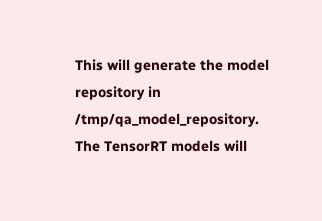This will generate the model repository in /tmp/qa_model_repository. The TensorRT models will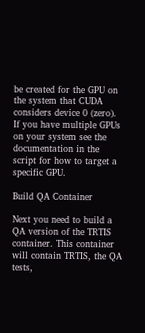be created for the GPU on the system that CUDA considers device 0 (zero). If you have multiple GPUs on your system see the documentation in the script for how to target a specific GPU.

Build QA Container

Next you need to build a QA version of the TRTIS container. This container will contain TRTIS, the QA tests,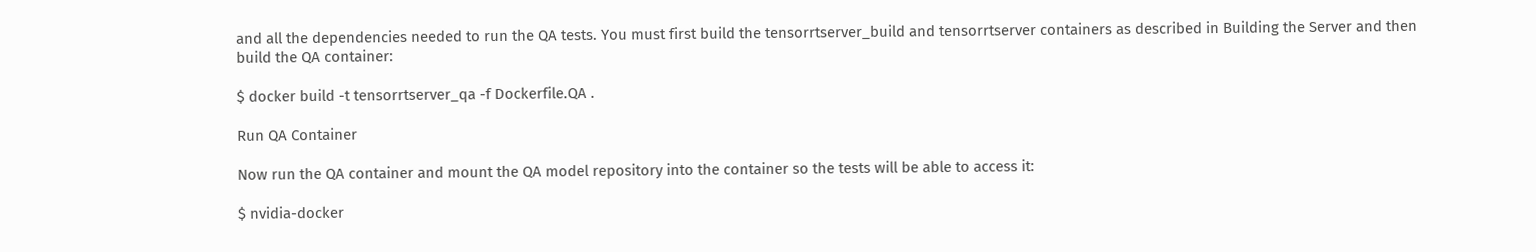and all the dependencies needed to run the QA tests. You must first build the tensorrtserver_build and tensorrtserver containers as described in Building the Server and then build the QA container:

$ docker build -t tensorrtserver_qa -f Dockerfile.QA .

Run QA Container

Now run the QA container and mount the QA model repository into the container so the tests will be able to access it:

$ nvidia-docker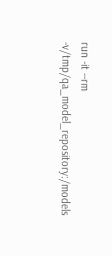run -it --rm -v/tmp/qa_model_repository:/models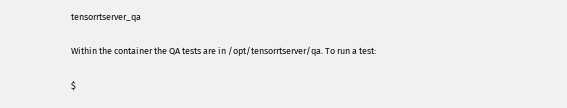tensorrtserver_qa

Within the container the QA tests are in /opt/tensorrtserver/qa. To run a test:

$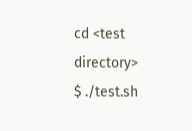cd <test directory>
$ ./test.sh